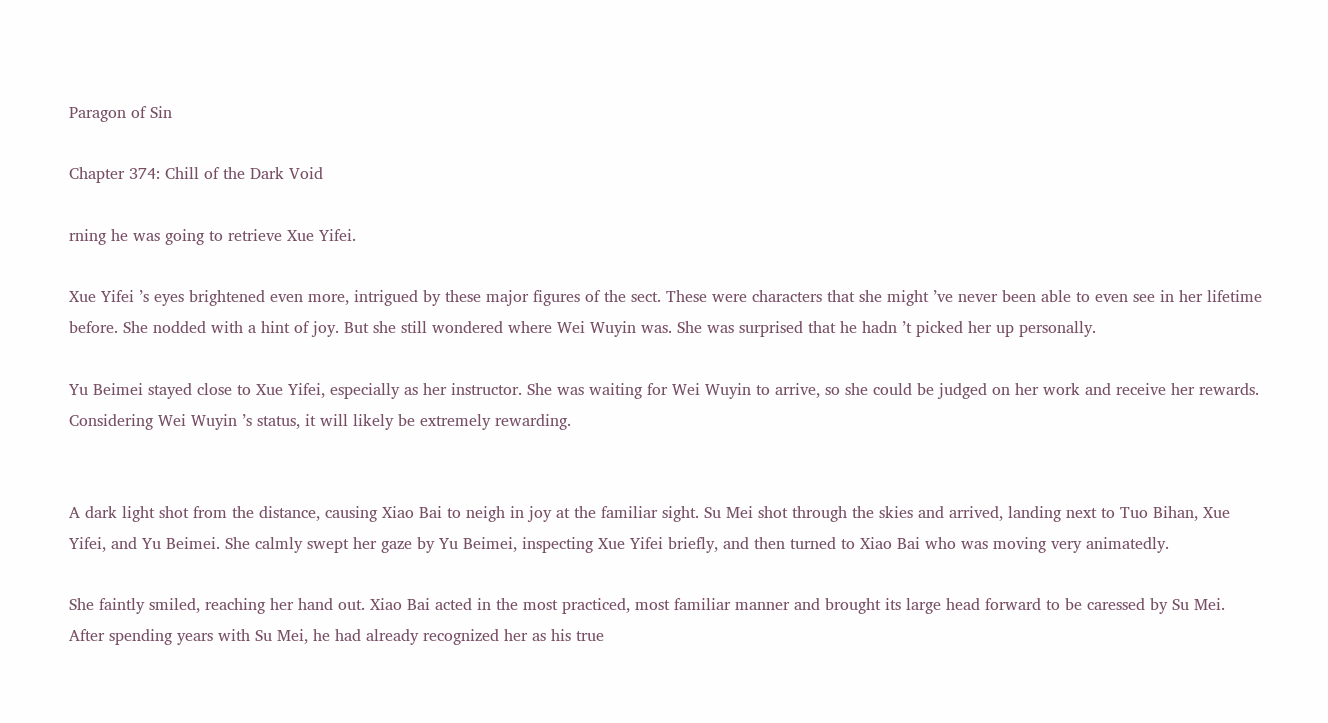Paragon of Sin

Chapter 374: Chill of the Dark Void

rning he was going to retrieve Xue Yifei.

Xue Yifei ’s eyes brightened even more, intrigued by these major figures of the sect. These were characters that she might ’ve never been able to even see in her lifetime before. She nodded with a hint of joy. But she still wondered where Wei Wuyin was. She was surprised that he hadn ’t picked her up personally.

Yu Beimei stayed close to Xue Yifei, especially as her instructor. She was waiting for Wei Wuyin to arrive, so she could be judged on her work and receive her rewards. Considering Wei Wuyin ’s status, it will likely be extremely rewarding.


A dark light shot from the distance, causing Xiao Bai to neigh in joy at the familiar sight. Su Mei shot through the skies and arrived, landing next to Tuo Bihan, Xue Yifei, and Yu Beimei. She calmly swept her gaze by Yu Beimei, inspecting Xue Yifei briefly, and then turned to Xiao Bai who was moving very animatedly.

She faintly smiled, reaching her hand out. Xiao Bai acted in the most practiced, most familiar manner and brought its large head forward to be caressed by Su Mei. After spending years with Su Mei, he had already recognized her as his true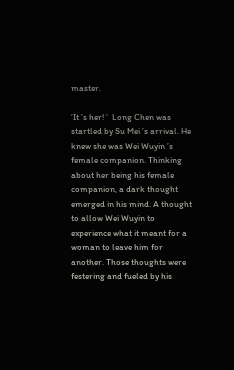master.

’It ’s her! ’  Long Chen was startled by Su Mei ’s arrival. He knew she was Wei Wuyin ’s female companion. Thinking about her being his female companion, a dark thought emerged in his mind. A thought to allow Wei Wuyin to experience what it meant for a woman to leave him for another. Those thoughts were festering and fueled by his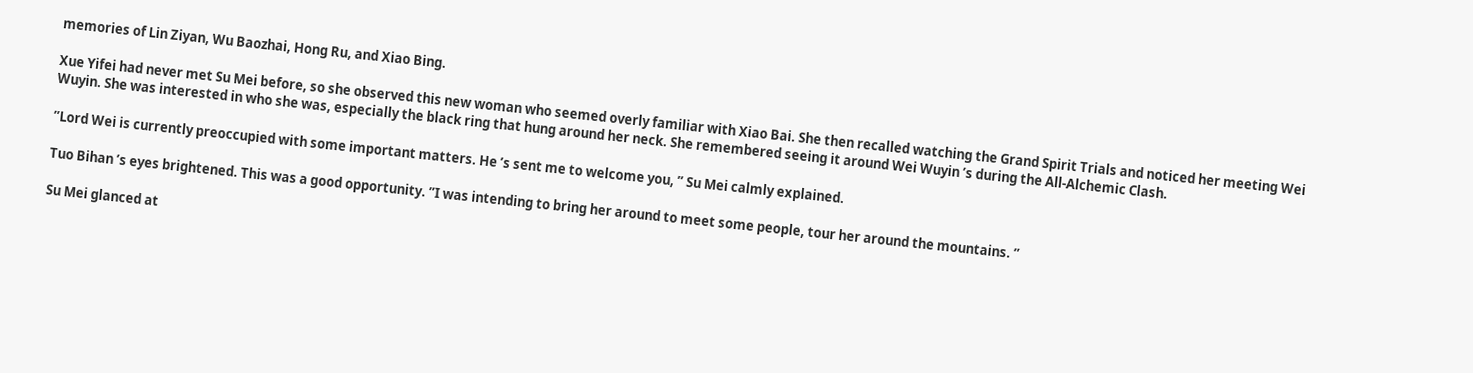memories of Lin Ziyan, Wu Baozhai, Hong Ru, and Xiao Bing.

Xue Yifei had never met Su Mei before, so she observed this new woman who seemed overly familiar with Xiao Bai. She then recalled watching the Grand Spirit Trials and noticed her meeting Wei Wuyin. She was interested in who she was, especially the black ring that hung around her neck. She remembered seeing it around Wei Wuyin ’s during the All-Alchemic Clash.

”Lord Wei is currently preoccupied with some important matters. He ’s sent me to welcome you, ” Su Mei calmly explained.

Tuo Bihan ’s eyes brightened. This was a good opportunity. ”I was intending to bring her around to meet some people, tour her around the mountains. ”

Su Mei glanced at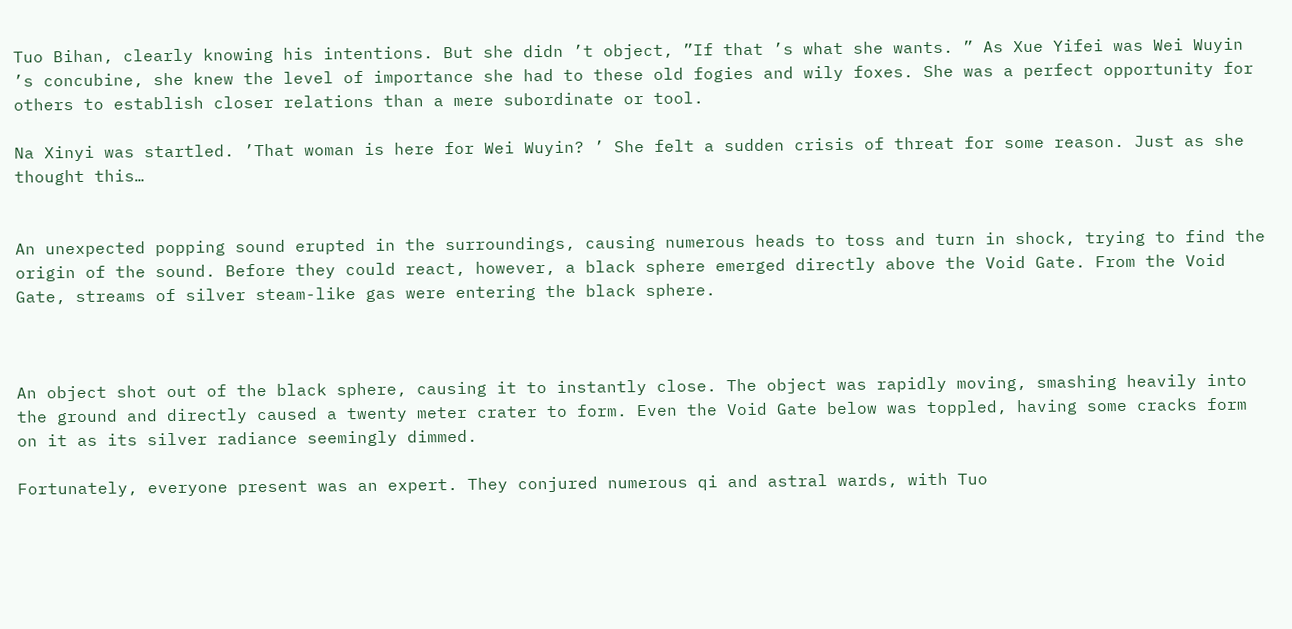Tuo Bihan, clearly knowing his intentions. But she didn ’t object, ”If that ’s what she wants. ” As Xue Yifei was Wei Wuyin ’s concubine, she knew the level of importance she had to these old fogies and wily foxes. She was a perfect opportunity for others to establish closer relations than a mere subordinate or tool.

Na Xinyi was startled. ’That woman is here for Wei Wuyin? ’ She felt a sudden crisis of threat for some reason. Just as she thought this…


An unexpected popping sound erupted in the surroundings, causing numerous heads to toss and turn in shock, trying to find the origin of the sound. Before they could react, however, a black sphere emerged directly above the Void Gate. From the Void Gate, streams of silver steam-like gas were entering the black sphere.



An object shot out of the black sphere, causing it to instantly close. The object was rapidly moving, smashing heavily into the ground and directly caused a twenty meter crater to form. Even the Void Gate below was toppled, having some cracks form on it as its silver radiance seemingly dimmed.

Fortunately, everyone present was an expert. They conjured numerous qi and astral wards, with Tuo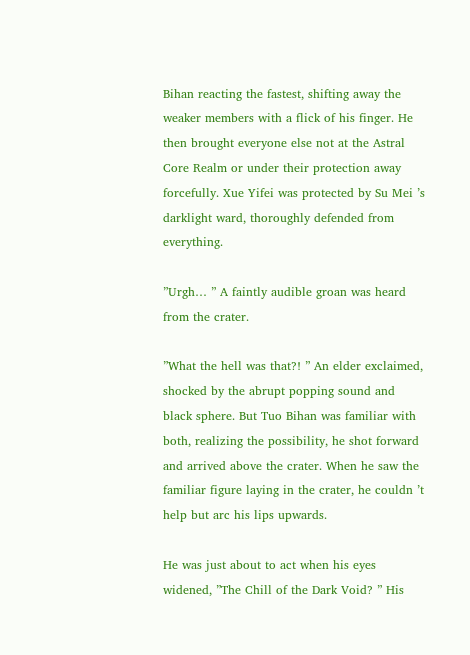Bihan reacting the fastest, shifting away the weaker members with a flick of his finger. He then brought everyone else not at the Astral Core Realm or under their protection away forcefully. Xue Yifei was protected by Su Mei ’s darklight ward, thoroughly defended from everything.

”Urgh… ” A faintly audible groan was heard from the crater.

”What the hell was that?! ” An elder exclaimed, shocked by the abrupt popping sound and black sphere. But Tuo Bihan was familiar with both, realizing the possibility, he shot forward and arrived above the crater. When he saw the familiar figure laying in the crater, he couldn ’t help but arc his lips upwards.

He was just about to act when his eyes widened, ”The Chill of the Dark Void? ” His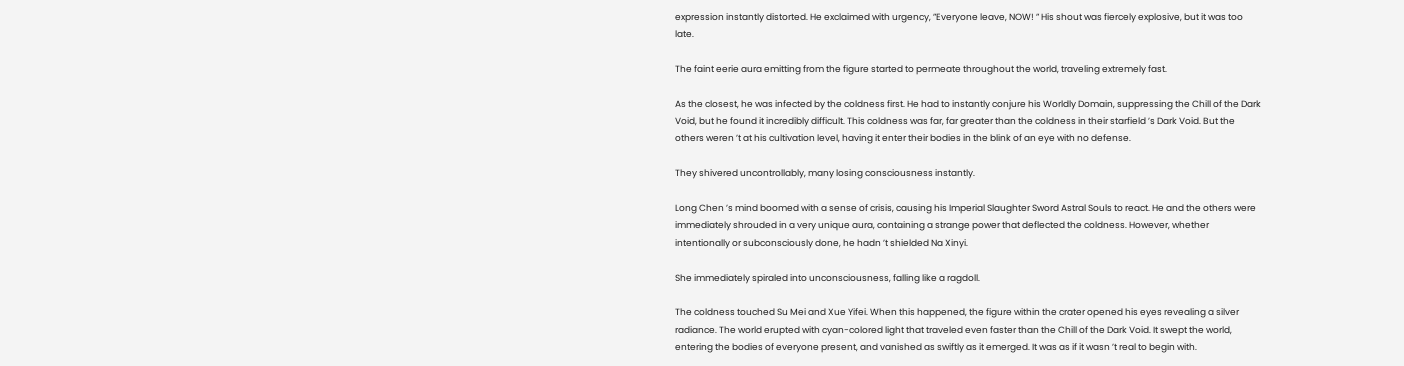expression instantly distorted. He exclaimed with urgency, ”Everyone leave, NOW! ” His shout was fiercely explosive, but it was too late.

The faint eerie aura emitting from the figure started to permeate throughout the world, traveling extremely fast.

As the closest, he was infected by the coldness first. He had to instantly conjure his Worldly Domain, suppressing the Chill of the Dark Void, but he found it incredibly difficult. This coldness was far, far greater than the coldness in their starfield ’s Dark Void. But the others weren ’t at his cultivation level, having it enter their bodies in the blink of an eye with no defense.

They shivered uncontrollably, many losing consciousness instantly.

Long Chen ’s mind boomed with a sense of crisis, causing his Imperial Slaughter Sword Astral Souls to react. He and the others were immediately shrouded in a very unique aura, containing a strange power that deflected the coldness. However, whether intentionally or subconsciously done, he hadn ’t shielded Na Xinyi.

She immediately spiraled into unconsciousness, falling like a ragdoll.

The coldness touched Su Mei and Xue Yifei. When this happened, the figure within the crater opened his eyes revealing a silver radiance. The world erupted with cyan-colored light that traveled even faster than the Chill of the Dark Void. It swept the world, entering the bodies of everyone present, and vanished as swiftly as it emerged. It was as if it wasn ’t real to begin with.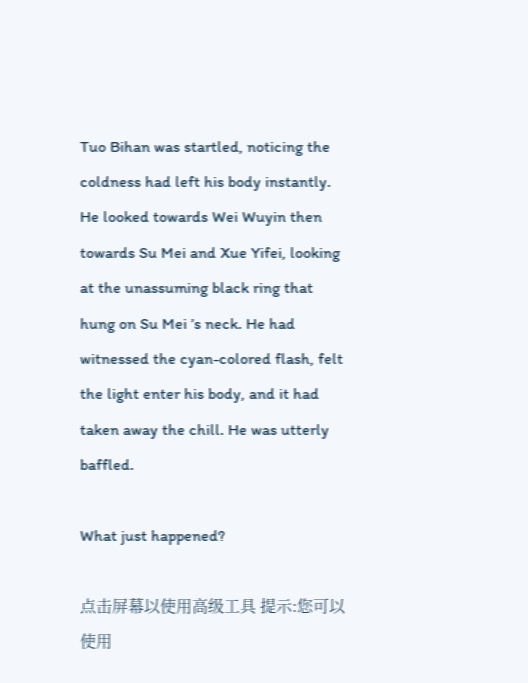Tuo Bihan was startled, noticing the coldness had left his body instantly. He looked towards Wei Wuyin then towards Su Mei and Xue Yifei, looking at the unassuming black ring that hung on Su Mei ’s neck. He had witnessed the cyan-colored flash, felt the light enter his body, and it had taken away the chill. He was utterly baffled.

What just happened?

点击屏幕以使用高级工具 提示:您可以使用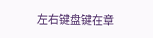左右键盘键在章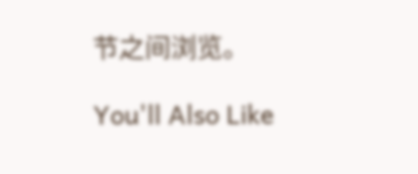节之间浏览。

You'll Also Like